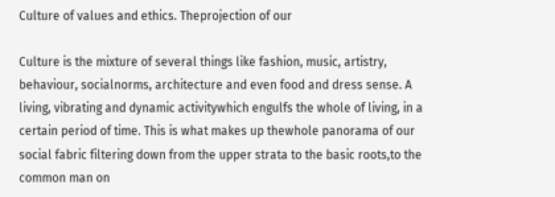Culture of values and ethics. Theprojection of our

Culture is the mixture of several things like fashion, music, artistry, behaviour, socialnorms, architecture and even food and dress sense. A living, vibrating and dynamic activitywhich engulfs the whole of living, in a certain period of time. This is what makes up thewhole panorama of our social fabric filtering down from the upper strata to the basic roots,to the common man on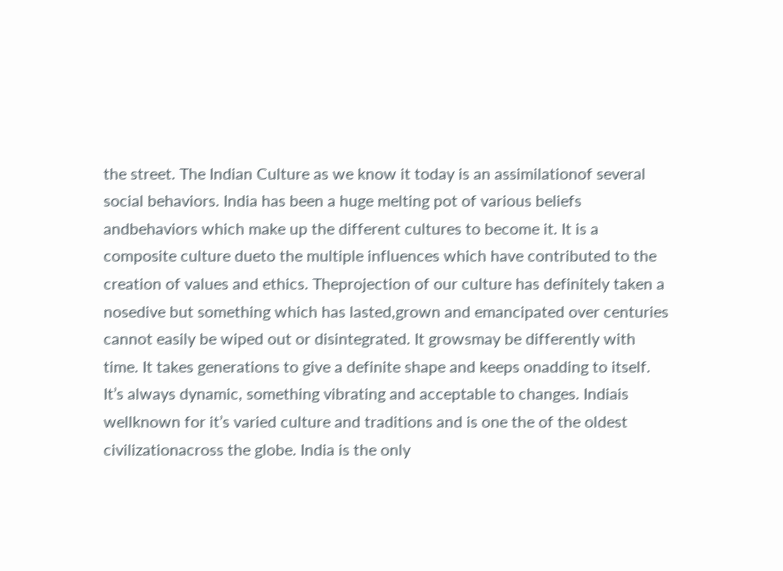the street. The Indian Culture as we know it today is an assimilationof several social behaviors. India has been a huge melting pot of various beliefs andbehaviors which make up the different cultures to become it. It is a composite culture dueto the multiple influences which have contributed to the creation of values and ethics. Theprojection of our culture has definitely taken a nosedive but something which has lasted,grown and emancipated over centuries cannot easily be wiped out or disintegrated. It growsmay be differently with time. It takes generations to give a definite shape and keeps onadding to itself. It’s always dynamic, something vibrating and acceptable to changes. Indiais wellknown for it’s varied culture and traditions and is one the of the oldest civilizationacross the globe. India is the only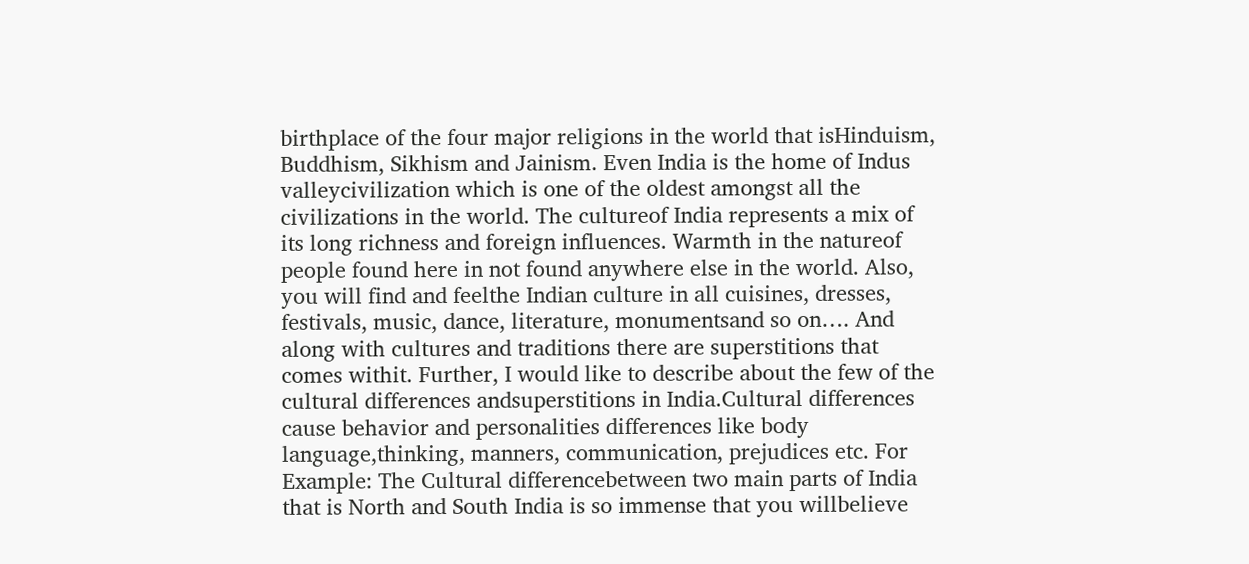birthplace of the four major religions in the world that isHinduism, Buddhism, Sikhism and Jainism. Even India is the home of Indus valleycivilization which is one of the oldest amongst all the civilizations in the world. The cultureof India represents a mix of its long richness and foreign influences. Warmth in the natureof people found here in not found anywhere else in the world. Also, you will find and feelthe Indian culture in all cuisines, dresses, festivals, music, dance, literature, monumentsand so on…. And along with cultures and traditions there are superstitions that comes withit. Further, I would like to describe about the few of the cultural differences andsuperstitions in India.Cultural differences cause behavior and personalities differences like body language,thinking, manners, communication, prejudices etc. For Example: The Cultural differencebetween two main parts of India that is North and South India is so immense that you willbelieve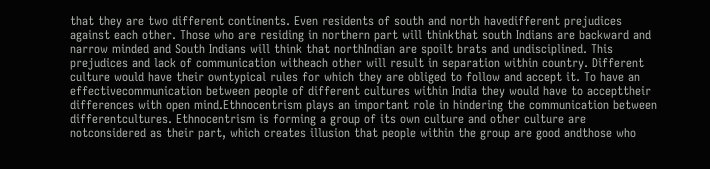that they are two different continents. Even residents of south and north havedifferent prejudices against each other. Those who are residing in northern part will thinkthat south Indians are backward and narrow minded and South Indians will think that northIndian are spoilt brats and undisciplined. This prejudices and lack of communication witheach other will result in separation within country. Different culture would have their owntypical rules for which they are obliged to follow and accept it. To have an effectivecommunication between people of different cultures within India they would have to accepttheir differences with open mind.Ethnocentrism plays an important role in hindering the communication between differentcultures. Ethnocentrism is forming a group of its own culture and other culture are notconsidered as their part, which creates illusion that people within the group are good andthose who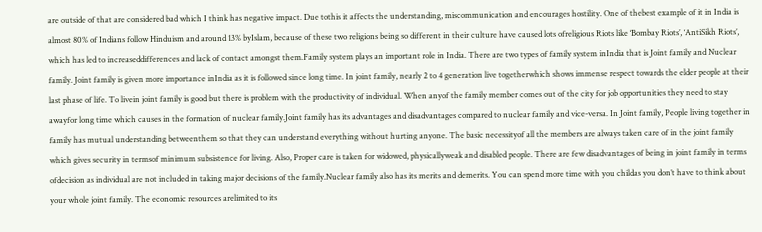are outside of that are considered bad which I think has negative impact. Due tothis it affects the understanding, miscommunication and encourages hostility. One of thebest example of it in India is almost 80% of Indians follow Hinduism and around 13% byIslam, because of these two religions being so different in their culture have caused lots ofreligious Riots like ‘Bombay Riots’, ‘AntiSikh Riots’, which has led to increaseddifferences and lack of contact amongst them.Family system plays an important role in India. There are two types of family system inIndia that is Joint family and Nuclear family. Joint family is given more importance inIndia as it is followed since long time. In joint family, nearly 2 to 4 generation live togetherwhich shows immense respect towards the elder people at their last phase of life. To livein joint family is good but there is problem with the productivity of individual. When anyof the family member comes out of the city for job opportunities they need to stay awayfor long time which causes in the formation of nuclear family.Joint family has its advantages and disadvantages compared to nuclear family and vice-versa. In Joint family, People living together in family has mutual understanding betweenthem so that they can understand everything without hurting anyone. The basic necessityof all the members are always taken care of in the joint family which gives security in termsof minimum subsistence for living. Also, Proper care is taken for widowed, physicallyweak and disabled people. There are few disadvantages of being in joint family in terms ofdecision as individual are not included in taking major decisions of the family.Nuclear family also has its merits and demerits. You can spend more time with you childas you don’t have to think about your whole joint family. The economic resources arelimited to its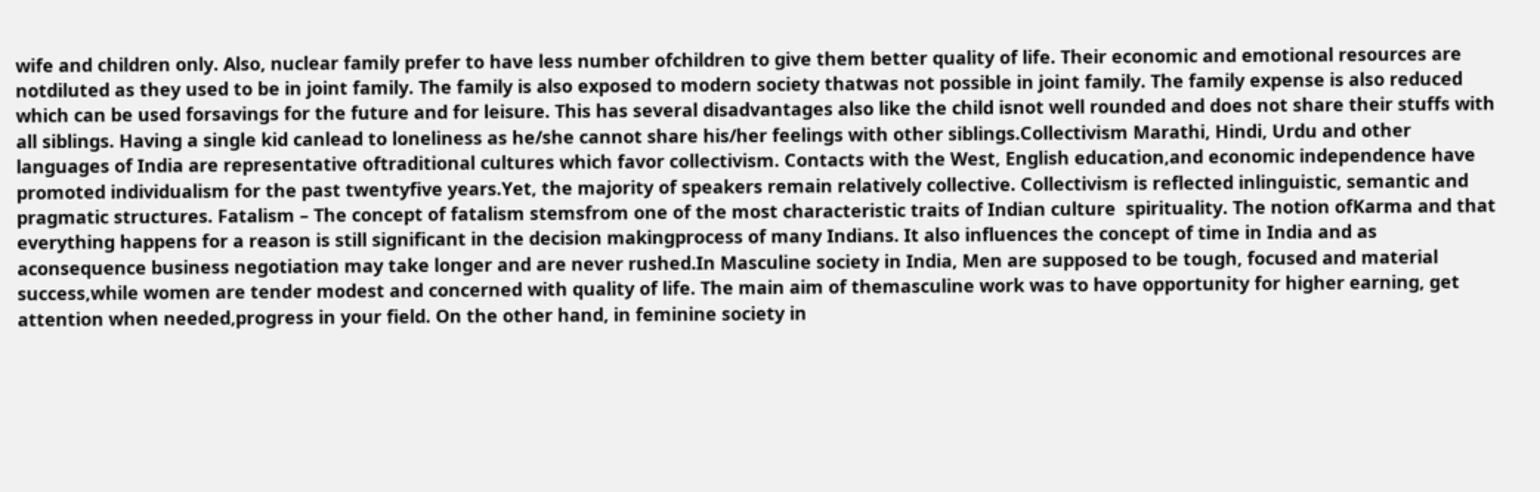wife and children only. Also, nuclear family prefer to have less number ofchildren to give them better quality of life. Their economic and emotional resources are notdiluted as they used to be in joint family. The family is also exposed to modern society thatwas not possible in joint family. The family expense is also reduced which can be used forsavings for the future and for leisure. This has several disadvantages also like the child isnot well rounded and does not share their stuffs with all siblings. Having a single kid canlead to loneliness as he/she cannot share his/her feelings with other siblings.Collectivism Marathi, Hindi, Urdu and other languages of India are representative oftraditional cultures which favor collectivism. Contacts with the West, English education,and economic independence have promoted individualism for the past twentyfive years.Yet, the majority of speakers remain relatively collective. Collectivism is reflected inlinguistic, semantic and pragmatic structures. Fatalism – The concept of fatalism stemsfrom one of the most characteristic traits of Indian culture  spirituality. The notion ofKarma and that everything happens for a reason is still significant in the decision makingprocess of many Indians. It also influences the concept of time in India and as aconsequence business negotiation may take longer and are never rushed.In Masculine society in India, Men are supposed to be tough, focused and material success,while women are tender modest and concerned with quality of life. The main aim of themasculine work was to have opportunity for higher earning, get attention when needed,progress in your field. On the other hand, in feminine society in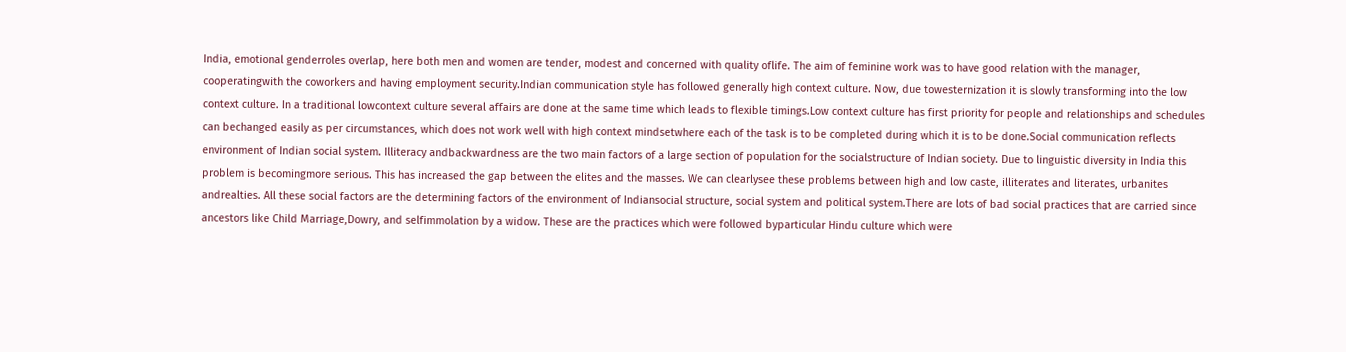India, emotional genderroles overlap, here both men and women are tender, modest and concerned with quality oflife. The aim of feminine work was to have good relation with the manager, cooperatingwith the coworkers and having employment security.Indian communication style has followed generally high context culture. Now, due towesternization it is slowly transforming into the low context culture. In a traditional lowcontext culture several affairs are done at the same time which leads to flexible timings.Low context culture has first priority for people and relationships and schedules can bechanged easily as per circumstances, which does not work well with high context mindsetwhere each of the task is to be completed during which it is to be done.Social communication reflects environment of Indian social system. Illiteracy andbackwardness are the two main factors of a large section of population for the socialstructure of Indian society. Due to linguistic diversity in India this problem is becomingmore serious. This has increased the gap between the elites and the masses. We can clearlysee these problems between high and low caste, illiterates and literates, urbanites andrealties. All these social factors are the determining factors of the environment of Indiansocial structure, social system and political system.There are lots of bad social practices that are carried since ancestors like Child Marriage,Dowry, and selfimmolation by a widow. These are the practices which were followed byparticular Hindu culture which were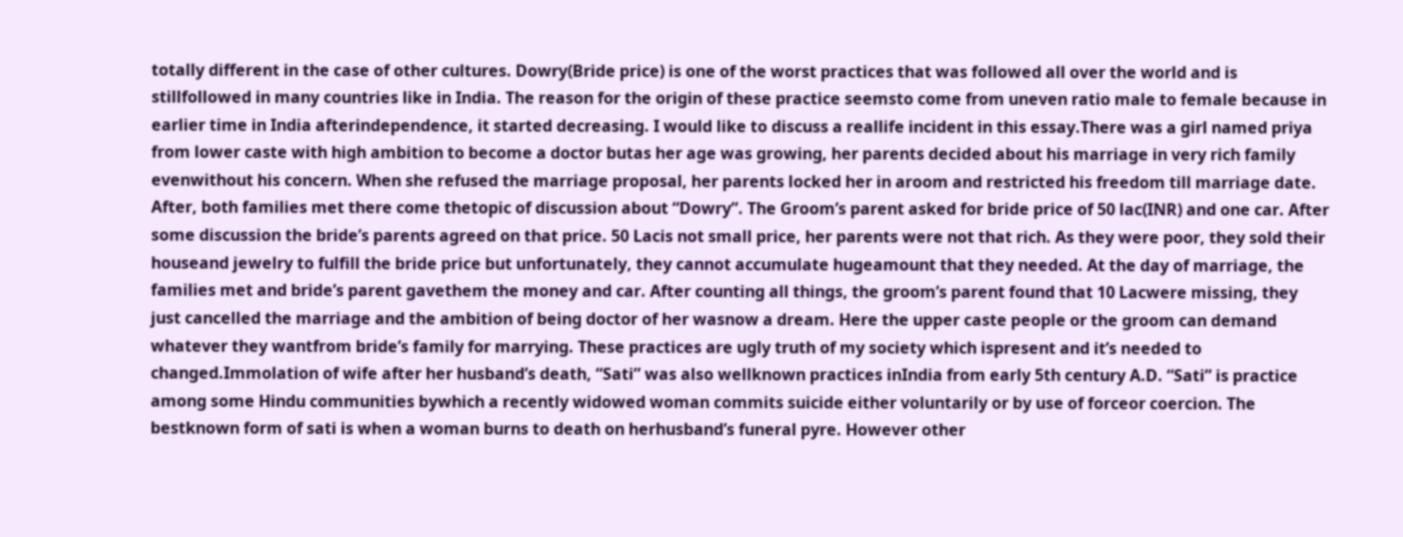totally different in the case of other cultures. Dowry(Bride price) is one of the worst practices that was followed all over the world and is stillfollowed in many countries like in India. The reason for the origin of these practice seemsto come from uneven ratio male to female because in earlier time in India afterindependence, it started decreasing. I would like to discuss a reallife incident in this essay.There was a girl named priya from lower caste with high ambition to become a doctor butas her age was growing, her parents decided about his marriage in very rich family evenwithout his concern. When she refused the marriage proposal, her parents locked her in aroom and restricted his freedom till marriage date. After, both families met there come thetopic of discussion about “Dowry”. The Groom’s parent asked for bride price of 50 lac(INR) and one car. After some discussion the bride’s parents agreed on that price. 50 Lacis not small price, her parents were not that rich. As they were poor, they sold their houseand jewelry to fulfill the bride price but unfortunately, they cannot accumulate hugeamount that they needed. At the day of marriage, the families met and bride’s parent gavethem the money and car. After counting all things, the groom’s parent found that 10 Lacwere missing, they just cancelled the marriage and the ambition of being doctor of her wasnow a dream. Here the upper caste people or the groom can demand whatever they wantfrom bride’s family for marrying. These practices are ugly truth of my society which ispresent and it’s needed to changed.Immolation of wife after her husband’s death, “Sati” was also wellknown practices inIndia from early 5th century A.D. “Sati” is practice among some Hindu communities bywhich a recently widowed woman commits suicide either voluntarily or by use of forceor coercion. The bestknown form of sati is when a woman burns to death on herhusband’s funeral pyre. However other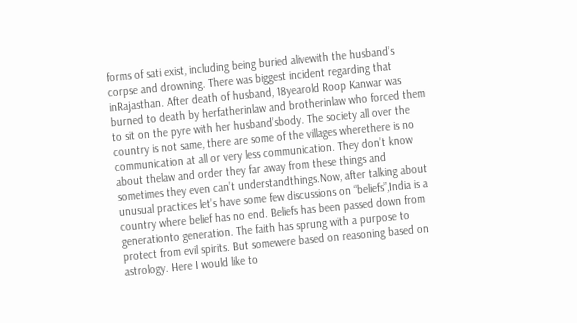forms of sati exist, including being buried alivewith the husband’s corpse and drowning. There was biggest incident regarding that inRajasthan. After death of husband, 18yearold Roop Kanwar was burned to death by herfatherinlaw and brotherinlaw who forced them to sit on the pyre with her husband’sbody. The society all over the country is not same, there are some of the villages wherethere is no communication at all or very less communication. They don’t know about thelaw and order they far away from these things and sometimes they even can’t understandthings.Now, after talking about unusual practices let’s have some few discussions on “beliefs”,India is a country where belief has no end. Beliefs has been passed down from generationto generation. The faith has sprung with a purpose to protect from evil spirits. But somewere based on reasoning based on astrology. Here I would like to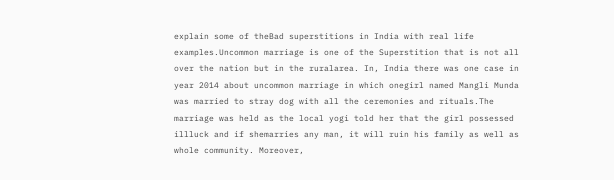explain some of theBad superstitions in India with real life examples.Uncommon marriage is one of the Superstition that is not all over the nation but in the ruralarea. In, India there was one case in year 2014 about uncommon marriage in which onegirl named Mangli Munda was married to stray dog with all the ceremonies and rituals.The marriage was held as the local yogi told her that the girl possessed illluck and if shemarries any man, it will ruin his family as well as whole community. Moreover,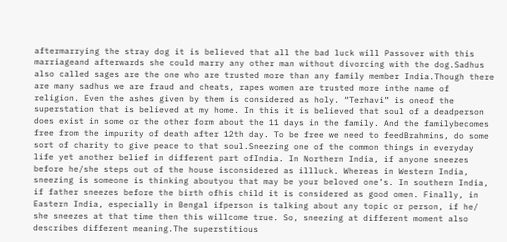aftermarrying the stray dog it is believed that all the bad luck will Passover with this marriageand afterwards she could marry any other man without divorcing with the dog.Sadhus also called sages are the one who are trusted more than any family member India.Though there are many sadhus we are fraud and cheats, rapes women are trusted more inthe name of religion. Even the ashes given by them is considered as holy. “Terhavi” is oneof the superstation that is believed at my home. In this it is believed that soul of a deadperson does exist in some or the other form about the 11 days in the family. And the familybecomes free from the impurity of death after 12th day. To be free we need to feedBrahmins, do some sort of charity to give peace to that soul.Sneezing one of the common things in everyday life yet another belief in different part ofIndia. In Northern India, if anyone sneezes before he/she steps out of the house isconsidered as illluck. Whereas in Western India, sneezing is someone is thinking aboutyou that may be your beloved one’s. In southern India, if father sneezes before the birth ofhis child it is considered as good omen. Finally, in Eastern India, especially in Bengal ifperson is talking about any topic or person, if he/ she sneezes at that time then this willcome true. So, sneezing at different moment also describes different meaning.The superstitious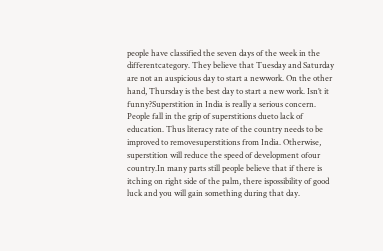people have classified the seven days of the week in the differentcategory. They believe that Tuesday and Saturday are not an auspicious day to start a newwork. On the other hand, Thursday is the best day to start a new work. Isn’t it funny?Superstition in India is really a serious concern. People fall in the grip of superstitions dueto lack of education. Thus literacy rate of the country needs to be improved to removesuperstitions from India. Otherwise, superstition will reduce the speed of development ofour country.In many parts still people believe that if there is itching on right side of the palm, there ispossibility of good luck and you will gain something during that day.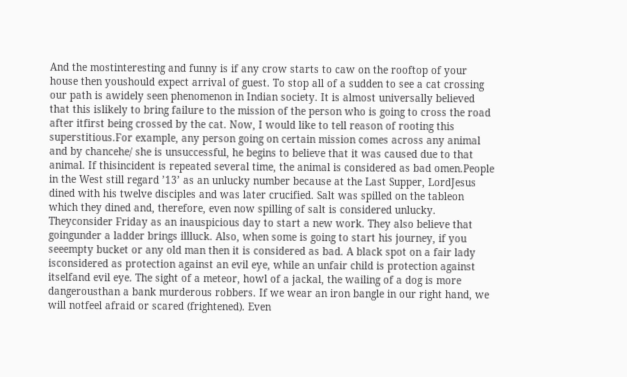And the mostinteresting and funny is if any crow starts to caw on the rooftop of your house then youshould expect arrival of guest. To stop all of a sudden to see a cat crossing our path is awidely seen phenomenon in Indian society. It is almost universally believed that this islikely to bring failure to the mission of the person who is going to cross the road after itfirst being crossed by the cat. Now, I would like to tell reason of rooting this superstitious.For example, any person going on certain mission comes across any animal and by chancehe/ she is unsuccessful, he begins to believe that it was caused due to that animal. If thisincident is repeated several time, the animal is considered as bad omen.People in the West still regard ’13’ as an unlucky number because at the Last Supper, LordJesus dined with his twelve disciples and was later crucified. Salt was spilled on the tableon which they dined and, therefore, even now spilling of salt is considered unlucky. Theyconsider Friday as an inauspicious day to start a new work. They also believe that goingunder a ladder brings illluck. Also, when some is going to start his journey, if you seeempty bucket or any old man then it is considered as bad. A black spot on a fair lady isconsidered as protection against an evil eye, while an unfair child is protection against itselfand evil eye. The sight of a meteor, howl of a jackal, the wailing of a dog is more dangerousthan a bank murderous robbers. If we wear an iron bangle in our right hand, we will notfeel afraid or scared (frightened). Even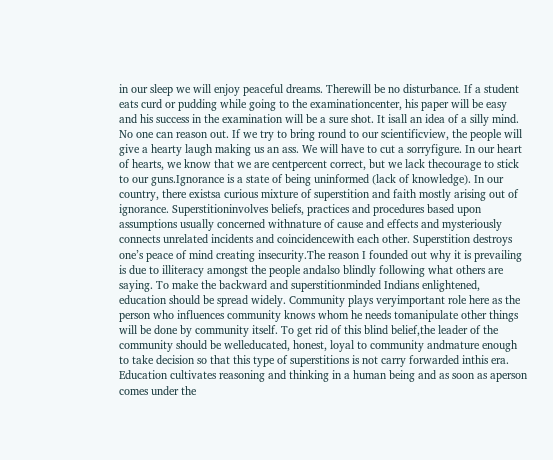in our sleep we will enjoy peaceful dreams. Therewill be no disturbance. If a student eats curd or pudding while going to the examinationcenter, his paper will be easy and his success in the examination will be a sure shot. It isall an idea of a silly mind. No one can reason out. If we try to bring round to our scientificview, the people will give a hearty laugh making us an ass. We will have to cut a sorryfigure. In our heart of hearts, we know that we are centpercent correct, but we lack thecourage to stick to our guns.Ignorance is a state of being uninformed (lack of knowledge). In our country, there existsa curious mixture of superstition and faith mostly arising out of ignorance. Superstitioninvolves beliefs, practices and procedures based upon assumptions usually concerned withnature of cause and effects and mysteriously connects unrelated incidents and coincidencewith each other. Superstition destroys one’s peace of mind creating insecurity.The reason I founded out why it is prevailing is due to illiteracy amongst the people andalso blindly following what others are saying. To make the backward and superstitionminded Indians enlightened, education should be spread widely. Community plays veryimportant role here as the person who influences community knows whom he needs tomanipulate other things will be done by community itself. To get rid of this blind belief,the leader of the community should be welleducated, honest, loyal to community andmature enough to take decision so that this type of superstitions is not carry forwarded inthis era. Education cultivates reasoning and thinking in a human being and as soon as aperson comes under the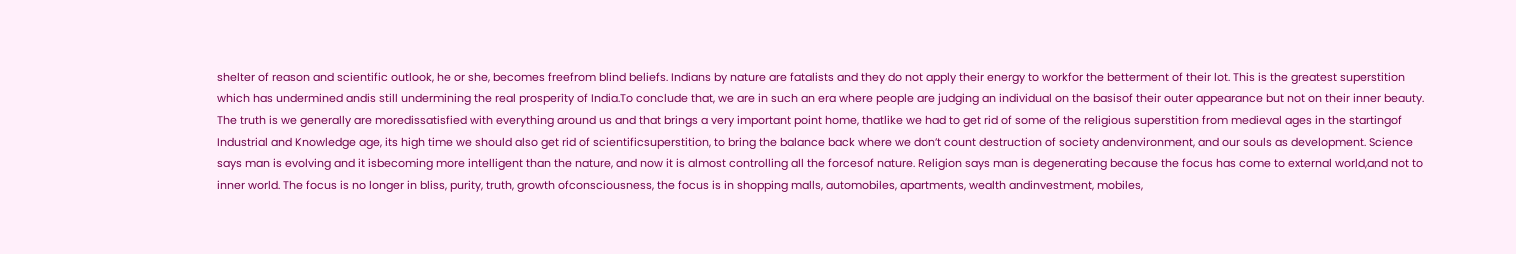shelter of reason and scientific outlook, he or she, becomes freefrom blind beliefs. Indians by nature are fatalists and they do not apply their energy to workfor the betterment of their lot. This is the greatest superstition which has undermined andis still undermining the real prosperity of India.To conclude that, we are in such an era where people are judging an individual on the basisof their outer appearance but not on their inner beauty. The truth is we generally are moredissatisfied with everything around us and that brings a very important point home, thatlike we had to get rid of some of the religious superstition from medieval ages in the startingof Industrial and Knowledge age, its high time we should also get rid of scientificsuperstition, to bring the balance back where we don’t count destruction of society andenvironment, and our souls as development. Science says man is evolving and it isbecoming more intelligent than the nature, and now it is almost controlling all the forcesof nature. Religion says man is degenerating because the focus has come to external world,and not to inner world. The focus is no longer in bliss, purity, truth, growth ofconsciousness, the focus is in shopping malls, automobiles, apartments, wealth andinvestment, mobiles,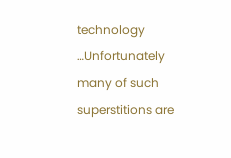technology …Unfortunately many of such superstitions are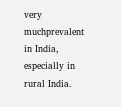very muchprevalent in India, especially in rural India.